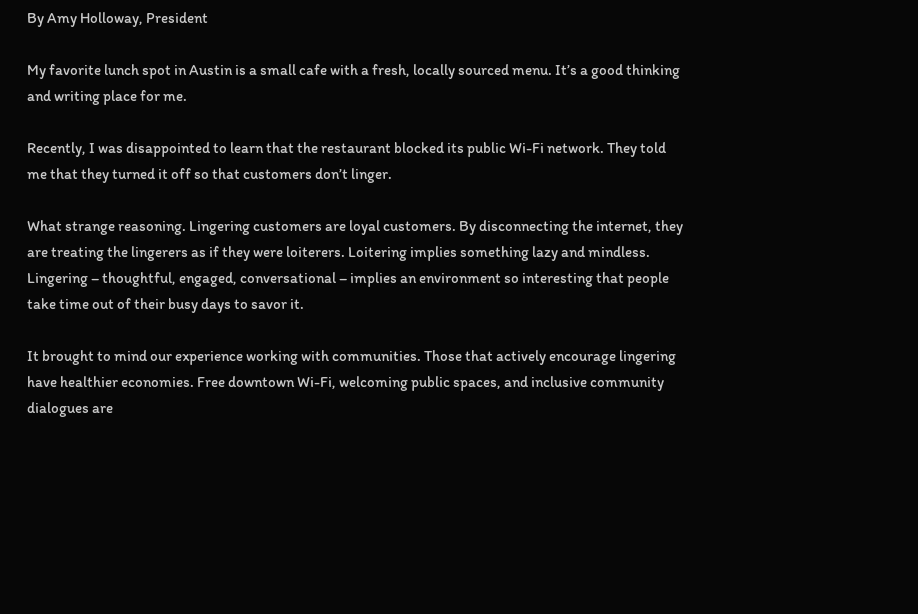By Amy Holloway, President

My favorite lunch spot in Austin is a small cafe with a fresh, locally sourced menu. It’s a good thinking and writing place for me.

Recently, I was disappointed to learn that the restaurant blocked its public Wi-Fi network. They told me that they turned it off so that customers don’t linger.

What strange reasoning. Lingering customers are loyal customers. By disconnecting the internet, they are treating the lingerers as if they were loiterers. Loitering implies something lazy and mindless. Lingering – thoughtful, engaged, conversational – implies an environment so interesting that people take time out of their busy days to savor it.

It brought to mind our experience working with communities. Those that actively encourage lingering have healthier economies. Free downtown Wi-Fi, welcoming public spaces, and inclusive community dialogues are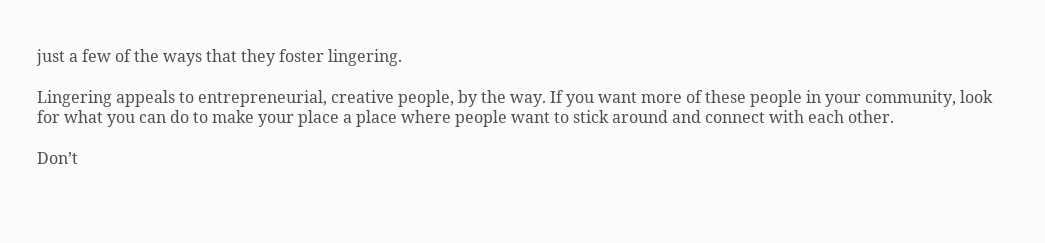just a few of the ways that they foster lingering.

Lingering appeals to entrepreneurial, creative people, by the way. If you want more of these people in your community, look for what you can do to make your place a place where people want to stick around and connect with each other.

Don’t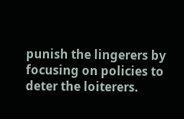punish the lingerers by focusing on policies to deter the loiterers.